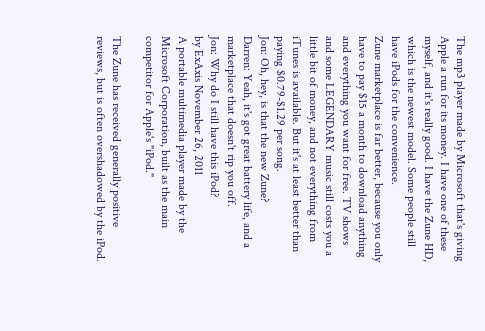The mp3 player made by Microsoft that's giving Apple a run for its money. I have one of these myself, and it's really good. I have the Zune HD, which is the newest model. Some people still have iPods for the convenience.
Zune marketplace is far better, because you only have to pay $15 a month to download anything and everything you want for free. TV shows and some LEGENDARY music still costs you a little bit of money, and not everything from iTunes is available. But it's at least better than paying $0.79-$1.29 per song.
Jon: Oh, hey, is that the new Zune?
Darren: Yeah, it's got great battery life, and a marketplace that doesn't rip you off.
Jon: Why do I still have this iPod?
by ExAxis November 26, 2011
A portable multimedia player made by the Microsoft Corporation, built as the main competitor for Apple's "iPod."

The Zune has received generally positive reviews, but is often overshadowed by the iPod.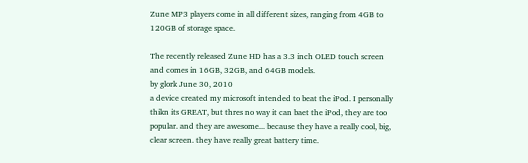Zune MP3 players come in all different sizes, ranging from 4GB to 120GB of storage space.

The recently released Zune HD has a 3.3 inch OLED touch screen and comes in 16GB, 32GB, and 64GB models.
by glork June 30, 2010
a device created my microsoft intended to beat the iPod. I personally thikn its GREAT, but thres no way it can baet the iPod, they are too popular. and they are awesome... because they have a really cool, big, clear screen. they have really great battery time.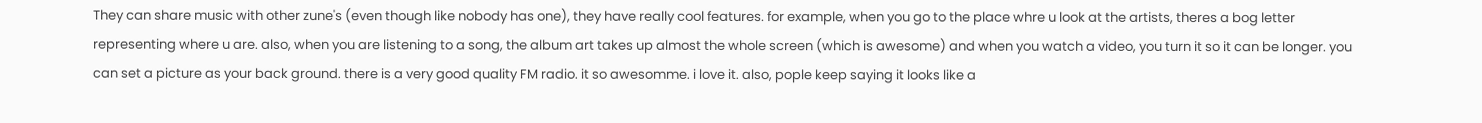They can share music with other zune's (even though like nobody has one), they have really cool features. for example, when you go to the place whre u look at the artists, theres a bog letter representing where u are. also, when you are listening to a song, the album art takes up almost the whole screen (which is awesome) and when you watch a video, you turn it so it can be longer. you can set a picture as your back ground. there is a very good quality FM radio. it so awesomme. i love it. also, pople keep saying it looks like a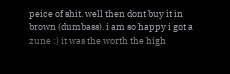peice of shit. well then dont buy it in brown (dumbass). i am so happy i got a zune :) it was the worth the high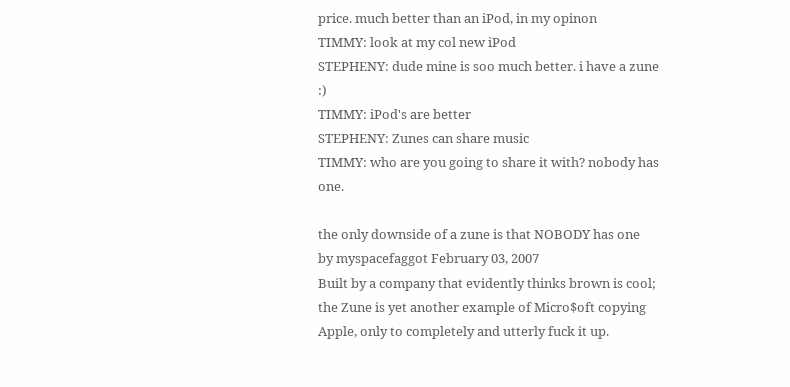price. much better than an iPod, in my opinon
TIMMY: look at my col new iPod
STEPHENY: dude mine is soo much better. i have a zune :)
TIMMY: iPod's are better
STEPHENY: Zunes can share music
TIMMY: who are you going to share it with? nobody has one.

the only downside of a zune is that NOBODY has one
by myspacefaggot February 03, 2007
Built by a company that evidently thinks brown is cool; the Zune is yet another example of Micro$oft copying Apple, only to completely and utterly fuck it up.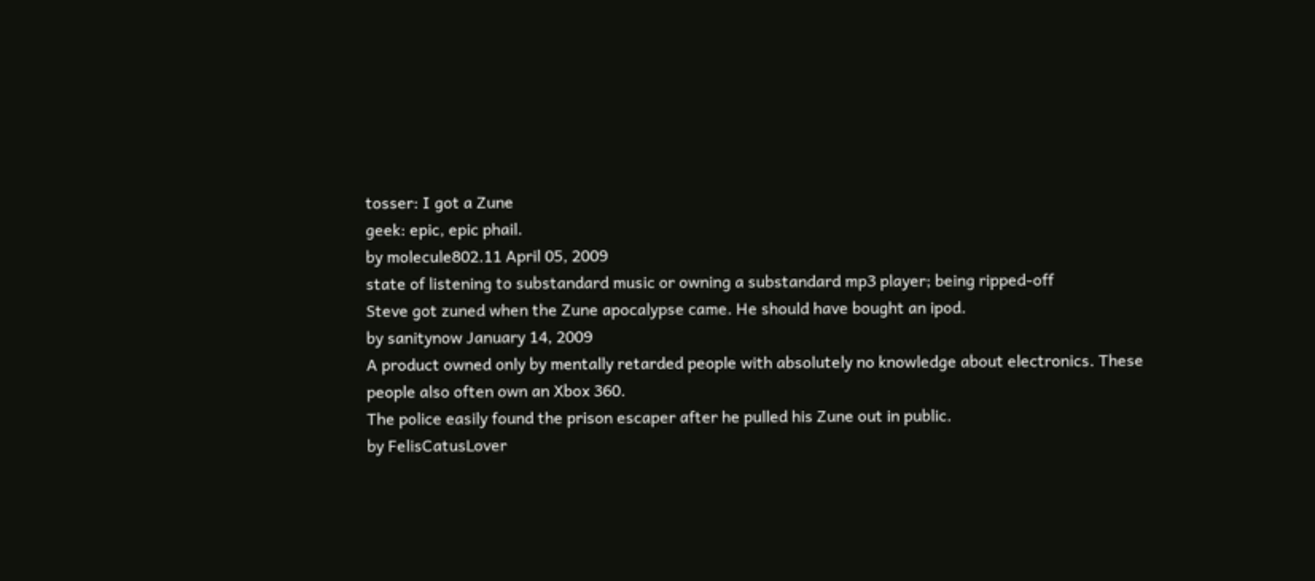tosser: I got a Zune
geek: epic, epic phail.
by molecule802.11 April 05, 2009
state of listening to substandard music or owning a substandard mp3 player; being ripped-off
Steve got zuned when the Zune apocalypse came. He should have bought an ipod.
by sanitynow January 14, 2009
A product owned only by mentally retarded people with absolutely no knowledge about electronics. These people also often own an Xbox 360.
The police easily found the prison escaper after he pulled his Zune out in public.
by FelisCatusLover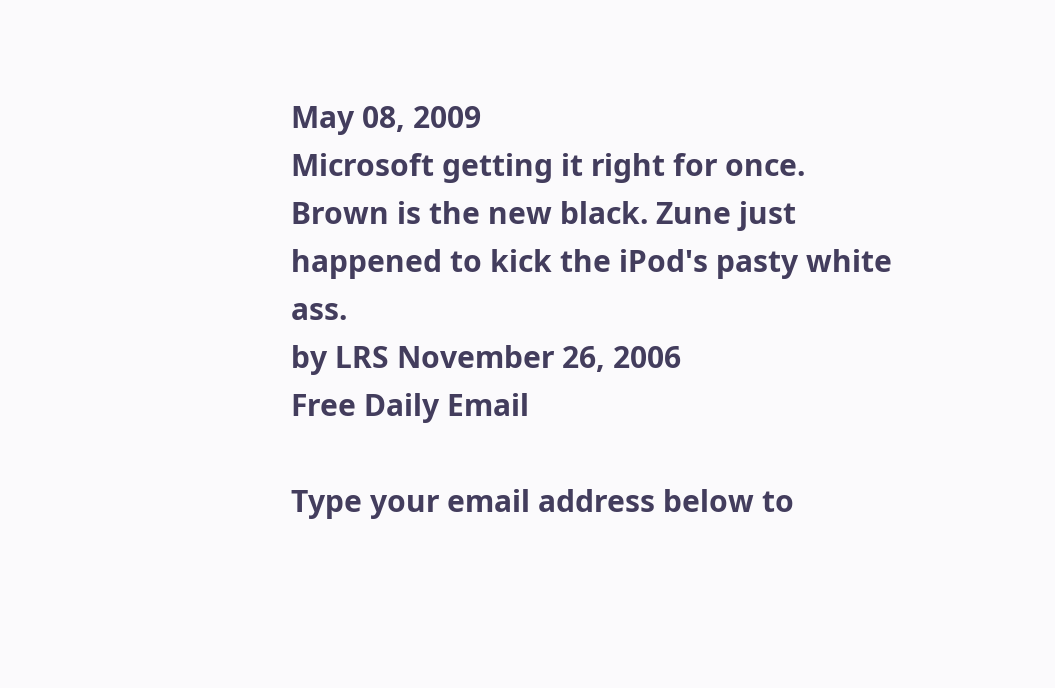May 08, 2009
Microsoft getting it right for once.
Brown is the new black. Zune just happened to kick the iPod's pasty white ass.
by LRS November 26, 2006
Free Daily Email

Type your email address below to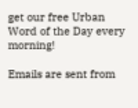get our free Urban Word of the Day every morning!

Emails are sent from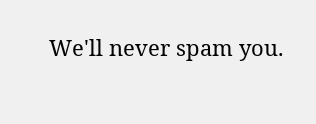We'll never spam you.